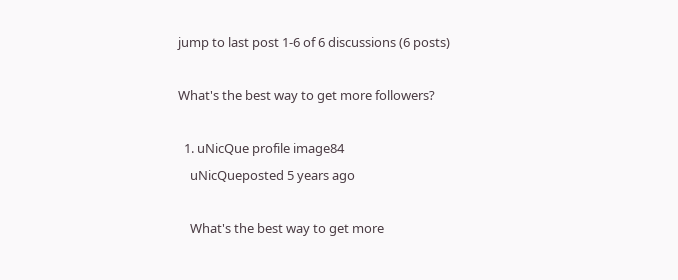jump to last post 1-6 of 6 discussions (6 posts)

What's the best way to get more followers?

  1. uNicQue profile image84
    uNicQueposted 5 years ago

    What's the best way to get more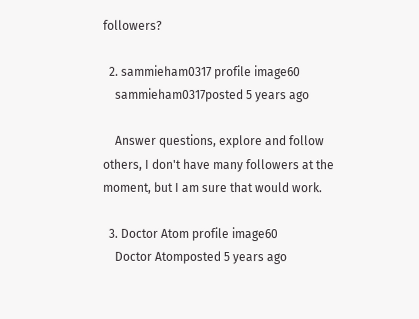followers?

  2. sammieham0317 profile image60
    sammieham0317posted 5 years ago

    Answer questions, explore and follow others, I don't have many followers at the moment, but I am sure that would work.

  3. Doctor Atom profile image60
    Doctor Atomposted 5 years ago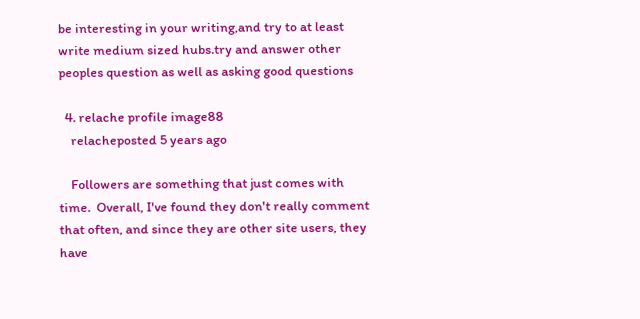be interesting in your writing,and try to at least write medium sized hubs.try and answer other peoples question as well as asking good questions

  4. relache profile image88
    relacheposted 5 years ago

    Followers are something that just comes with time.  Overall, I've found they don't really comment that often, and since they are other site users, they have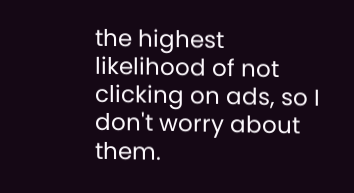the highest likelihood of not clicking on ads, so I don't worry about them.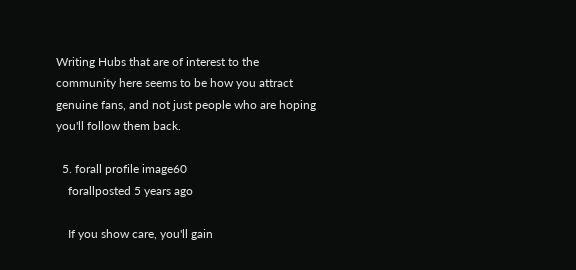Writing Hubs that are of interest to the community here seems to be how you attract genuine fans, and not just people who are hoping you'll follow them back.

  5. forall profile image60
    forallposted 5 years ago

    If you show care, you'll gain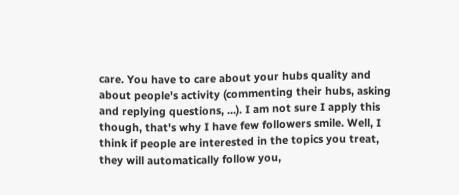care. You have to care about your hubs quality and about people's activity (commenting their hubs, asking and replying questions, ...). I am not sure I apply this though, that's why I have few followers smile. Well, I think if people are interested in the topics you treat, they will automatically follow you,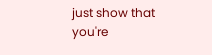just show that you're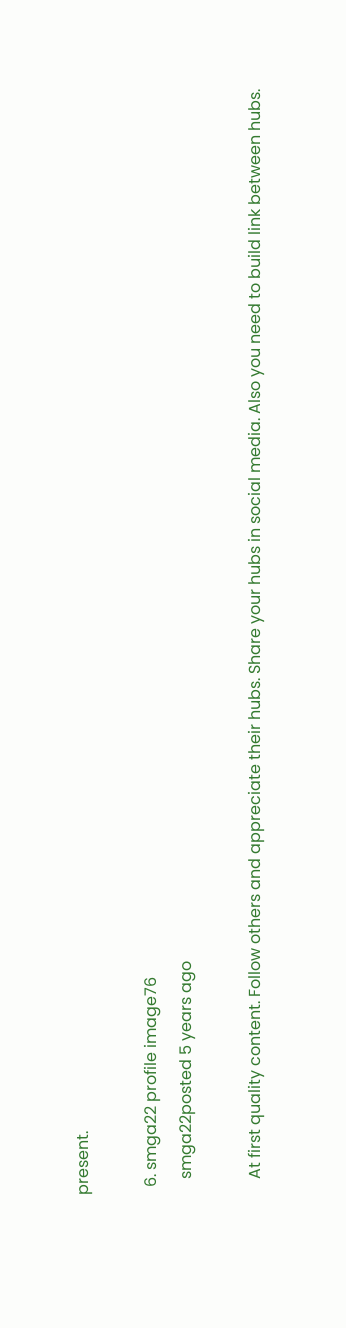present.

  6. smga22 profile image76
    smga22posted 5 years ago

    At first quality content. Follow others and appreciate their hubs. Share your hubs in social media. Also you need to build link between hubs.